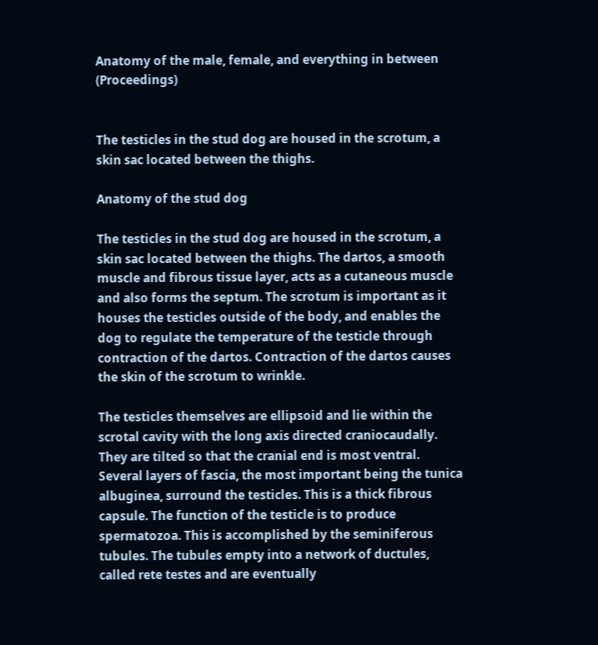Anatomy of the male, female, and everything in between (Proceedings)


The testicles in the stud dog are housed in the scrotum, a skin sac located between the thighs.

Anatomy of the stud dog

The testicles in the stud dog are housed in the scrotum, a skin sac located between the thighs. The dartos, a smooth muscle and fibrous tissue layer, acts as a cutaneous muscle and also forms the septum. The scrotum is important as it houses the testicles outside of the body, and enables the dog to regulate the temperature of the testicle through contraction of the dartos. Contraction of the dartos causes the skin of the scrotum to wrinkle.

The testicles themselves are ellipsoid and lie within the scrotal cavity with the long axis directed craniocaudally. They are tilted so that the cranial end is most ventral. Several layers of fascia, the most important being the tunica albuginea, surround the testicles. This is a thick fibrous capsule. The function of the testicle is to produce spermatozoa. This is accomplished by the seminiferous tubules. The tubules empty into a network of ductules, called rete testes and are eventually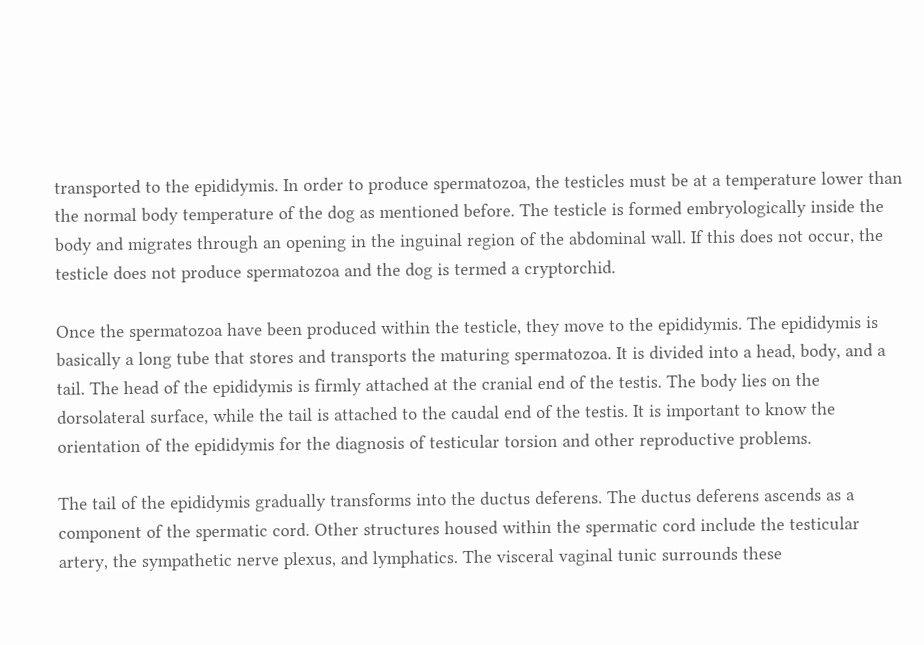transported to the epididymis. In order to produce spermatozoa, the testicles must be at a temperature lower than the normal body temperature of the dog as mentioned before. The testicle is formed embryologically inside the body and migrates through an opening in the inguinal region of the abdominal wall. If this does not occur, the testicle does not produce spermatozoa and the dog is termed a cryptorchid.

Once the spermatozoa have been produced within the testicle, they move to the epididymis. The epididymis is basically a long tube that stores and transports the maturing spermatozoa. It is divided into a head, body, and a tail. The head of the epididymis is firmly attached at the cranial end of the testis. The body lies on the dorsolateral surface, while the tail is attached to the caudal end of the testis. It is important to know the orientation of the epididymis for the diagnosis of testicular torsion and other reproductive problems.

The tail of the epididymis gradually transforms into the ductus deferens. The ductus deferens ascends as a component of the spermatic cord. Other structures housed within the spermatic cord include the testicular artery, the sympathetic nerve plexus, and lymphatics. The visceral vaginal tunic surrounds these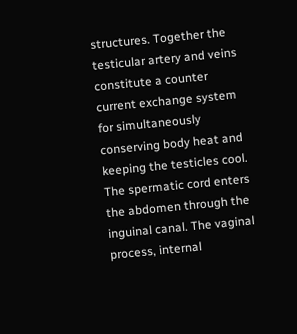structures. Together the testicular artery and veins constitute a counter current exchange system for simultaneously conserving body heat and keeping the testicles cool. The spermatic cord enters the abdomen through the inguinal canal. The vaginal process, internal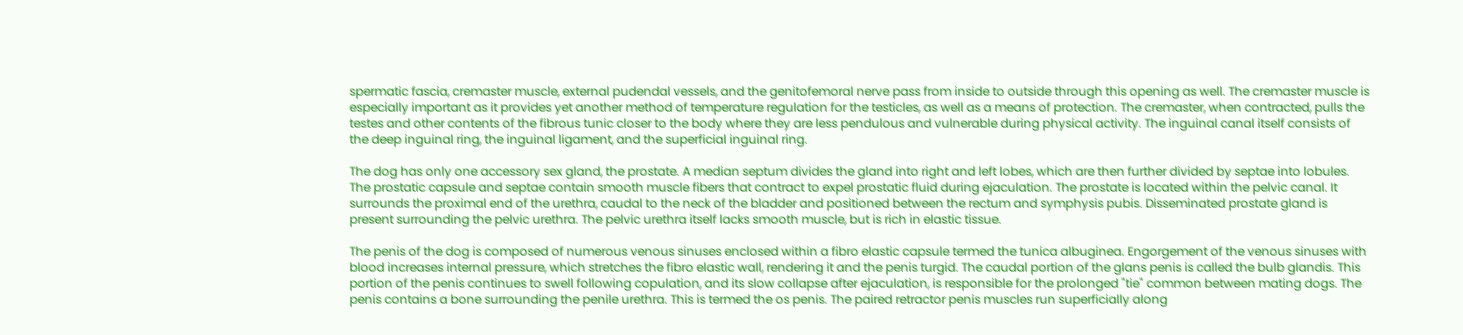spermatic fascia, cremaster muscle, external pudendal vessels, and the genitofemoral nerve pass from inside to outside through this opening as well. The cremaster muscle is especially important as it provides yet another method of temperature regulation for the testicles, as well as a means of protection. The cremaster, when contracted, pulls the testes and other contents of the fibrous tunic closer to the body where they are less pendulous and vulnerable during physical activity. The inguinal canal itself consists of the deep inguinal ring, the inguinal ligament, and the superficial inguinal ring.

The dog has only one accessory sex gland, the prostate. A median septum divides the gland into right and left lobes, which are then further divided by septae into lobules. The prostatic capsule and septae contain smooth muscle fibers that contract to expel prostatic fluid during ejaculation. The prostate is located within the pelvic canal. It surrounds the proximal end of the urethra, caudal to the neck of the bladder and positioned between the rectum and symphysis pubis. Disseminated prostate gland is present surrounding the pelvic urethra. The pelvic urethra itself lacks smooth muscle, but is rich in elastic tissue.

The penis of the dog is composed of numerous venous sinuses enclosed within a fibro elastic capsule termed the tunica albuginea. Engorgement of the venous sinuses with blood increases internal pressure, which stretches the fibro elastic wall, rendering it and the penis turgid. The caudal portion of the glans penis is called the bulb glandis. This portion of the penis continues to swell following copulation, and its slow collapse after ejaculation, is responsible for the prolonged "tie" common between mating dogs. The penis contains a bone surrounding the penile urethra. This is termed the os penis. The paired retractor penis muscles run superficially along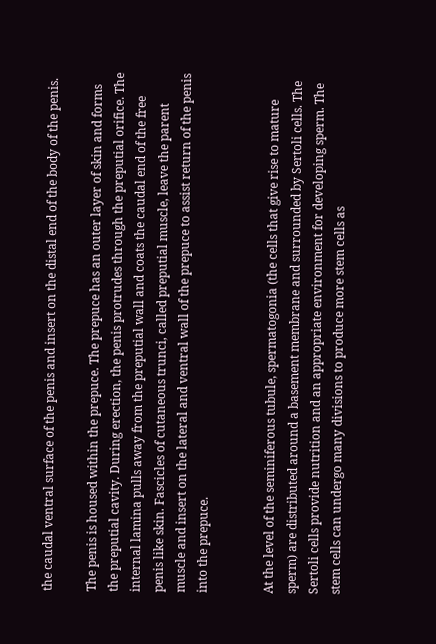the caudal ventral surface of the penis and insert on the distal end of the body of the penis.

The penis is housed within the prepuce. The prepuce has an outer layer of skin and forms the preputial cavity. During erection, the penis protrudes through the preputial orifice. The internal lamina pulls away from the preputial wall and coats the caudal end of the free penis like skin. Fascicles of cutaneous trunci, called preputial muscle, leave the parent muscle and insert on the lateral and ventral wall of the prepuce to assist return of the penis into the prepuce.


At the level of the seminiferous tubule, spermatogonia (the cells that give rise to mature sperm) are distributed around a basement membrane and surrounded by Sertoli cells. The Sertoli cells provide nutrition and an appropriate environment for developing sperm. The stem cells can undergo many divisions to produce more stem cells as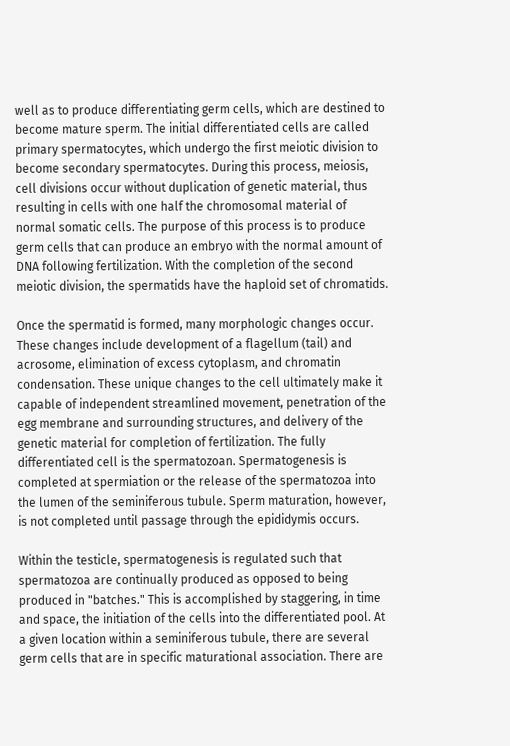well as to produce differentiating germ cells, which are destined to become mature sperm. The initial differentiated cells are called primary spermatocytes, which undergo the first meiotic division to become secondary spermatocytes. During this process, meiosis, cell divisions occur without duplication of genetic material, thus resulting in cells with one half the chromosomal material of normal somatic cells. The purpose of this process is to produce germ cells that can produce an embryo with the normal amount of DNA following fertilization. With the completion of the second meiotic division, the spermatids have the haploid set of chromatids.

Once the spermatid is formed, many morphologic changes occur. These changes include development of a flagellum (tail) and acrosome, elimination of excess cytoplasm, and chromatin condensation. These unique changes to the cell ultimately make it capable of independent streamlined movement, penetration of the egg membrane and surrounding structures, and delivery of the genetic material for completion of fertilization. The fully differentiated cell is the spermatozoan. Spermatogenesis is completed at spermiation or the release of the spermatozoa into the lumen of the seminiferous tubule. Sperm maturation, however, is not completed until passage through the epididymis occurs.

Within the testicle, spermatogenesis is regulated such that spermatozoa are continually produced as opposed to being produced in "batches." This is accomplished by staggering, in time and space, the initiation of the cells into the differentiated pool. At a given location within a seminiferous tubule, there are several germ cells that are in specific maturational association. There are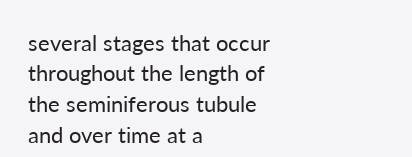several stages that occur throughout the length of the seminiferous tubule and over time at a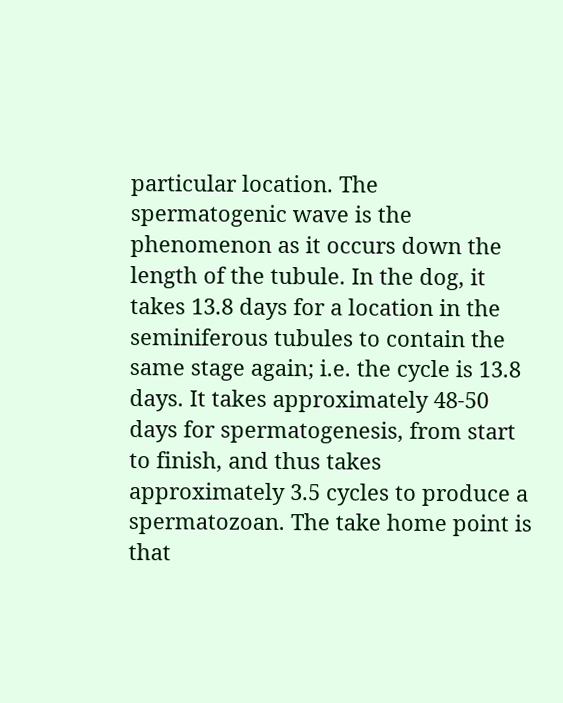particular location. The spermatogenic wave is the phenomenon as it occurs down the length of the tubule. In the dog, it takes 13.8 days for a location in the seminiferous tubules to contain the same stage again; i.e. the cycle is 13.8 days. It takes approximately 48-50 days for spermatogenesis, from start to finish, and thus takes approximately 3.5 cycles to produce a spermatozoan. The take home point is that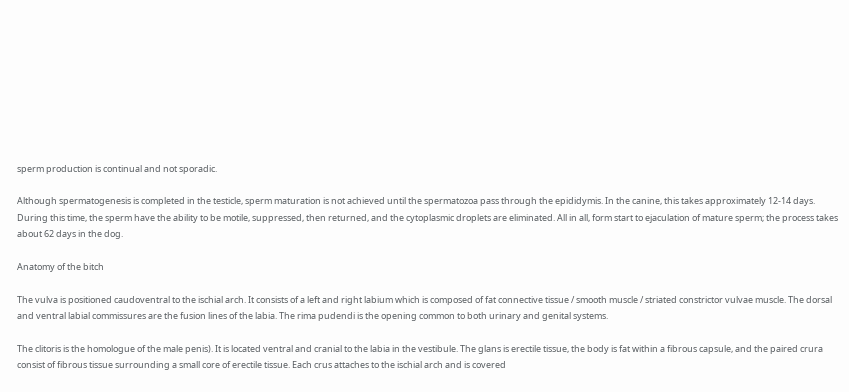sperm production is continual and not sporadic.

Although spermatogenesis is completed in the testicle, sperm maturation is not achieved until the spermatozoa pass through the epididymis. In the canine, this takes approximately 12-14 days. During this time, the sperm have the ability to be motile, suppressed, then returned, and the cytoplasmic droplets are eliminated. All in all, form start to ejaculation of mature sperm; the process takes about 62 days in the dog.

Anatomy of the bitch

The vulva is positioned caudoventral to the ischial arch. It consists of a left and right labium which is composed of fat connective tissue / smooth muscle / striated constrictor vulvae muscle. The dorsal and ventral labial commissures are the fusion lines of the labia. The rima pudendi is the opening common to both urinary and genital systems.

The clitoris is the homologue of the male penis). It is located ventral and cranial to the labia in the vestibule. The glans is erectile tissue, the body is fat within a fibrous capsule, and the paired crura consist of fibrous tissue surrounding a small core of erectile tissue. Each crus attaches to the ischial arch and is covered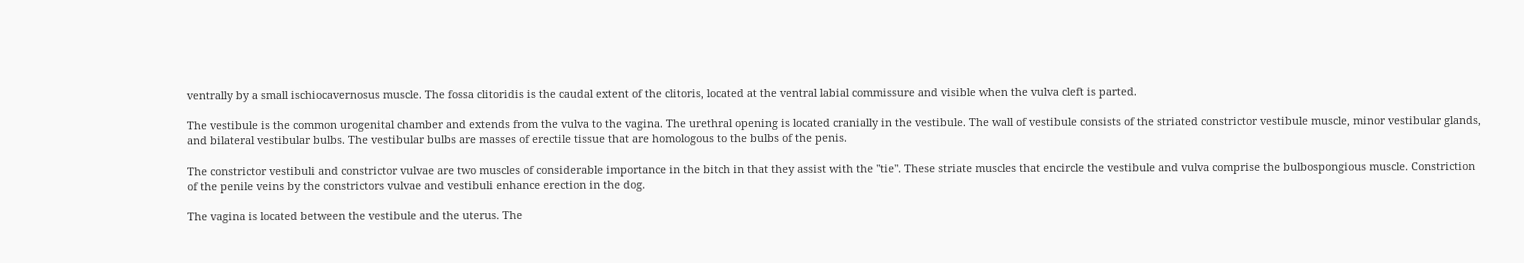ventrally by a small ischiocavernosus muscle. The fossa clitoridis is the caudal extent of the clitoris, located at the ventral labial commissure and visible when the vulva cleft is parted.

The vestibule is the common urogenital chamber and extends from the vulva to the vagina. The urethral opening is located cranially in the vestibule. The wall of vestibule consists of the striated constrictor vestibule muscle, minor vestibular glands, and bilateral vestibular bulbs. The vestibular bulbs are masses of erectile tissue that are homologous to the bulbs of the penis.

The constrictor vestibuli and constrictor vulvae are two muscles of considerable importance in the bitch in that they assist with the "tie". These striate muscles that encircle the vestibule and vulva comprise the bulbospongious muscle. Constriction of the penile veins by the constrictors vulvae and vestibuli enhance erection in the dog.

The vagina is located between the vestibule and the uterus. The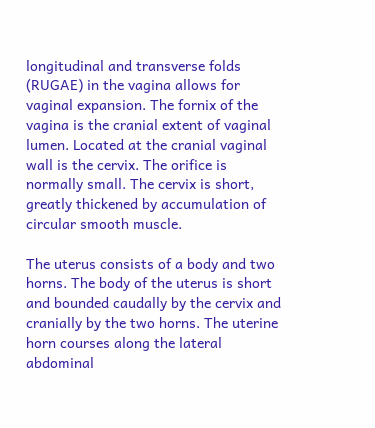longitudinal and transverse folds (RUGAE) in the vagina allows for vaginal expansion. The fornix of the vagina is the cranial extent of vaginal lumen. Located at the cranial vaginal wall is the cervix. The orifice is normally small. The cervix is short, greatly thickened by accumulation of circular smooth muscle.

The uterus consists of a body and two horns. The body of the uterus is short and bounded caudally by the cervix and cranially by the two horns. The uterine horn courses along the lateral abdominal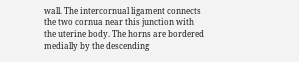wall. The intercornual ligament connects the two cornua near this junction with the uterine body. The horns are bordered medially by the descending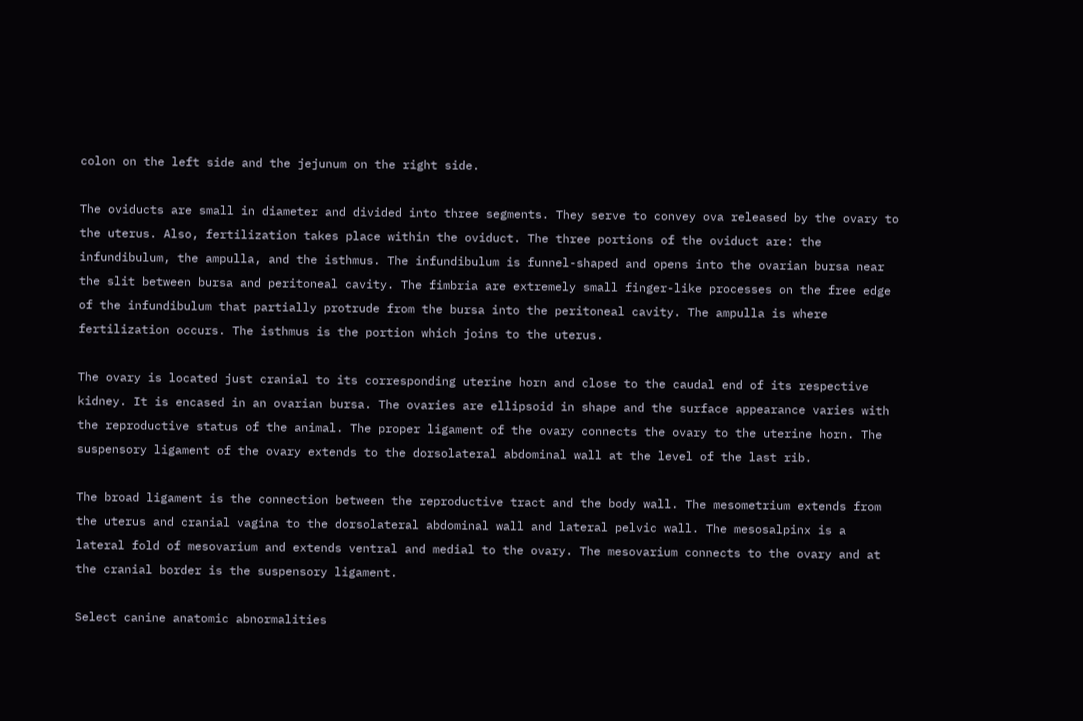colon on the left side and the jejunum on the right side.

The oviducts are small in diameter and divided into three segments. They serve to convey ova released by the ovary to the uterus. Also, fertilization takes place within the oviduct. The three portions of the oviduct are: the infundibulum, the ampulla, and the isthmus. The infundibulum is funnel-shaped and opens into the ovarian bursa near the slit between bursa and peritoneal cavity. The fimbria are extremely small finger-like processes on the free edge of the infundibulum that partially protrude from the bursa into the peritoneal cavity. The ampulla is where fertilization occurs. The isthmus is the portion which joins to the uterus.

The ovary is located just cranial to its corresponding uterine horn and close to the caudal end of its respective kidney. It is encased in an ovarian bursa. The ovaries are ellipsoid in shape and the surface appearance varies with the reproductive status of the animal. The proper ligament of the ovary connects the ovary to the uterine horn. The suspensory ligament of the ovary extends to the dorsolateral abdominal wall at the level of the last rib.

The broad ligament is the connection between the reproductive tract and the body wall. The mesometrium extends from the uterus and cranial vagina to the dorsolateral abdominal wall and lateral pelvic wall. The mesosalpinx is a lateral fold of mesovarium and extends ventral and medial to the ovary. The mesovarium connects to the ovary and at the cranial border is the suspensory ligament.

Select canine anatomic abnormalities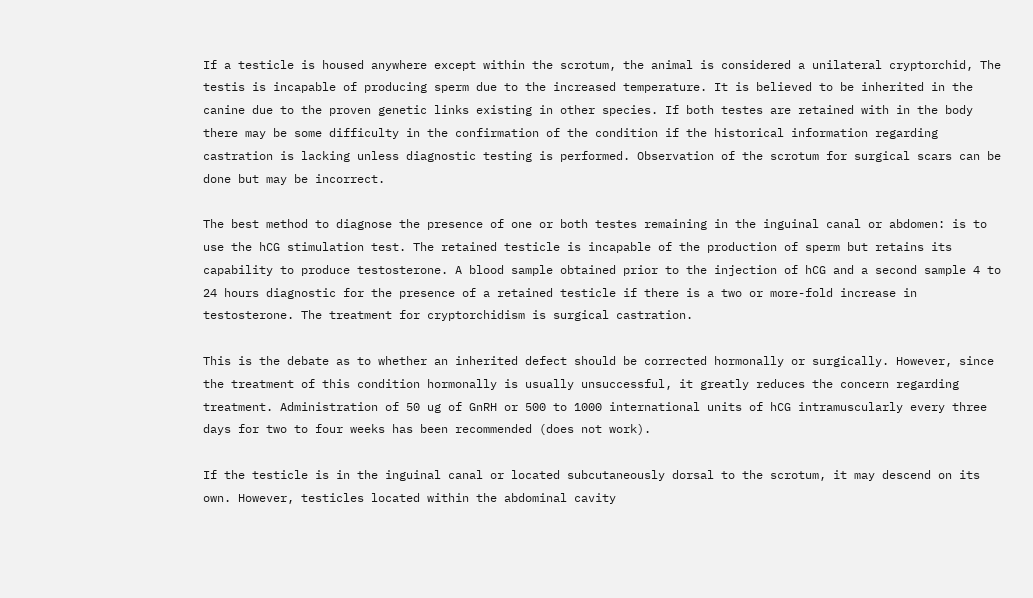If a testicle is housed anywhere except within the scrotum, the animal is considered a unilateral cryptorchid, The testis is incapable of producing sperm due to the increased temperature. It is believed to be inherited in the canine due to the proven genetic links existing in other species. If both testes are retained with in the body there may be some difficulty in the confirmation of the condition if the historical information regarding castration is lacking unless diagnostic testing is performed. Observation of the scrotum for surgical scars can be done but may be incorrect.

The best method to diagnose the presence of one or both testes remaining in the inguinal canal or abdomen: is to use the hCG stimulation test. The retained testicle is incapable of the production of sperm but retains its capability to produce testosterone. A blood sample obtained prior to the injection of hCG and a second sample 4 to 24 hours diagnostic for the presence of a retained testicle if there is a two or more-fold increase in testosterone. The treatment for cryptorchidism is surgical castration.

This is the debate as to whether an inherited defect should be corrected hormonally or surgically. However, since the treatment of this condition hormonally is usually unsuccessful, it greatly reduces the concern regarding treatment. Administration of 50 ug of GnRH or 500 to 1000 international units of hCG intramuscularly every three days for two to four weeks has been recommended (does not work).

If the testicle is in the inguinal canal or located subcutaneously dorsal to the scrotum, it may descend on its own. However, testicles located within the abdominal cavity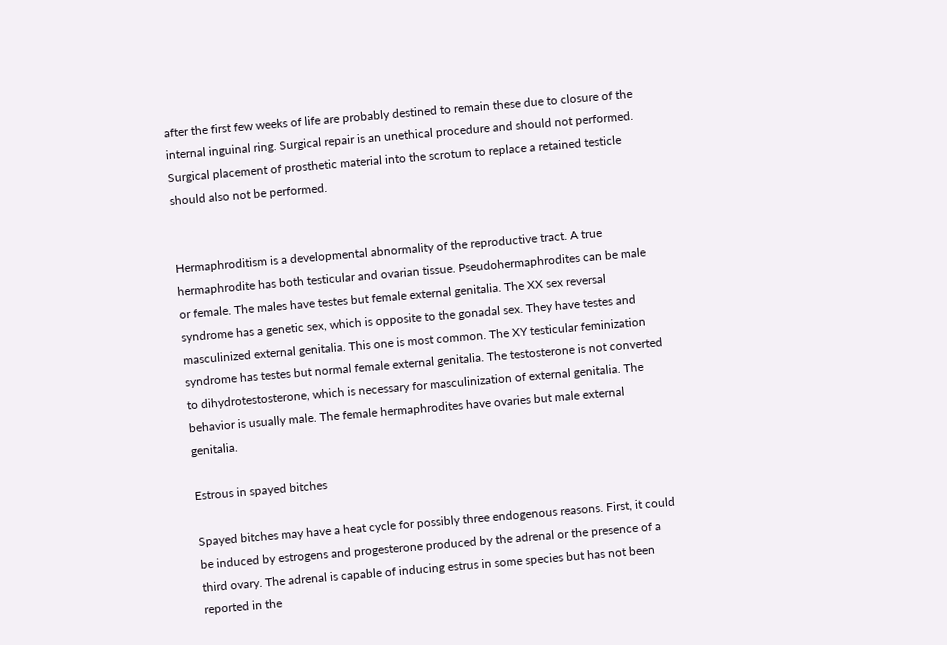after the first few weeks of life are probably destined to remain these due to closure of the internal inguinal ring. Surgical repair is an unethical procedure and should not performed. Surgical placement of prosthetic material into the scrotum to replace a retained testicle should also not be performed.


Hermaphroditism is a developmental abnormality of the reproductive tract. A true hermaphrodite has both testicular and ovarian tissue. Pseudohermaphrodites can be male or female. The males have testes but female external genitalia. The XX sex reversal syndrome has a genetic sex, which is opposite to the gonadal sex. They have testes and masculinized external genitalia. This one is most common. The XY testicular feminization syndrome has testes but normal female external genitalia. The testosterone is not converted to dihydrotestosterone, which is necessary for masculinization of external genitalia. The behavior is usually male. The female hermaphrodites have ovaries but male external genitalia.

Estrous in spayed bitches

Spayed bitches may have a heat cycle for possibly three endogenous reasons. First, it could be induced by estrogens and progesterone produced by the adrenal or the presence of a third ovary. The adrenal is capable of inducing estrus in some species but has not been reported in the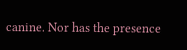canine. Nor has the presence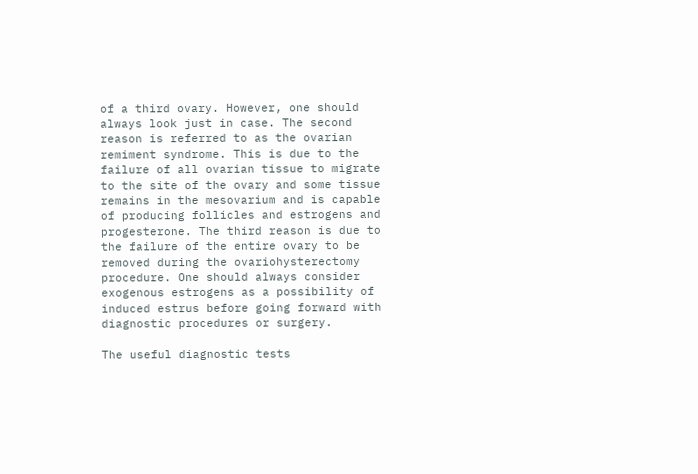of a third ovary. However, one should always look just in case. The second reason is referred to as the ovarian remiment syndrome. This is due to the failure of all ovarian tissue to migrate to the site of the ovary and some tissue remains in the mesovarium and is capable of producing follicles and estrogens and progesterone. The third reason is due to the failure of the entire ovary to be removed during the ovariohysterectomy procedure. One should always consider exogenous estrogens as a possibility of induced estrus before going forward with diagnostic procedures or surgery.

The useful diagnostic tests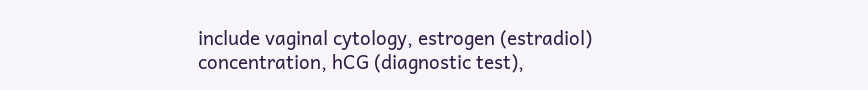include vaginal cytology, estrogen (estradiol) concentration, hCG (diagnostic test),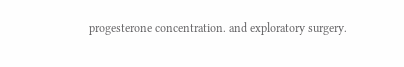progesterone concentration. and exploratory surgery.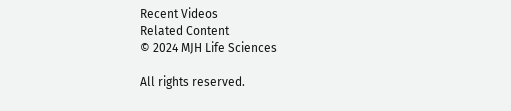Recent Videos
Related Content
© 2024 MJH Life Sciences

All rights reserved.